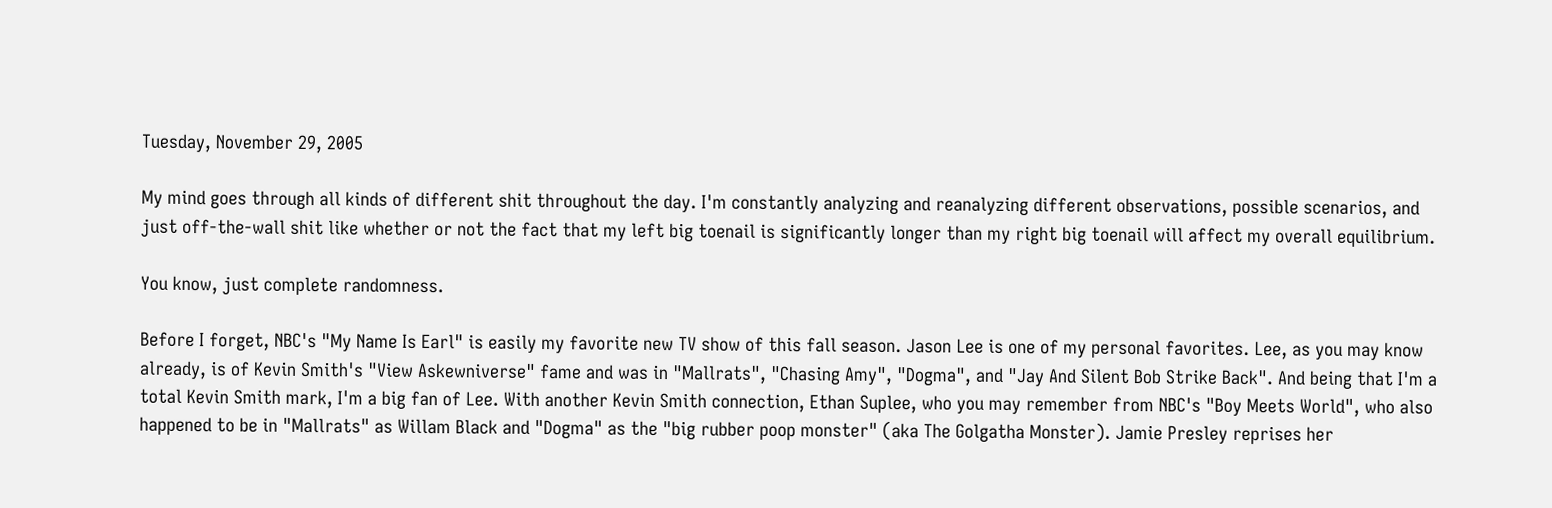Tuesday, November 29, 2005

My mind goes through all kinds of different shit throughout the day. I'm constantly analyzing and reanalyzing different observations, possible scenarios, and just off-the-wall shit like whether or not the fact that my left big toenail is significantly longer than my right big toenail will affect my overall equilibrium.

You know, just complete randomness.

Before I forget, NBC's "My Name Is Earl" is easily my favorite new TV show of this fall season. Jason Lee is one of my personal favorites. Lee, as you may know already, is of Kevin Smith's "View Askewniverse" fame and was in "Mallrats", "Chasing Amy", "Dogma", and "Jay And Silent Bob Strike Back". And being that I'm a total Kevin Smith mark, I'm a big fan of Lee. With another Kevin Smith connection, Ethan Suplee, who you may remember from NBC's "Boy Meets World", who also happened to be in "Mallrats" as Willam Black and "Dogma" as the "big rubber poop monster" (aka The Golgatha Monster). Jamie Presley reprises her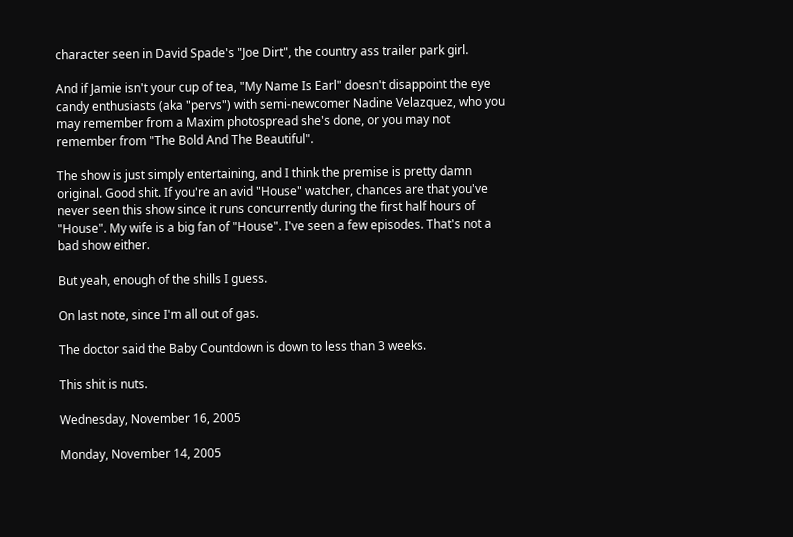character seen in David Spade's "Joe Dirt", the country ass trailer park girl.

And if Jamie isn't your cup of tea, "My Name Is Earl" doesn't disappoint the eye candy enthusiasts (aka "pervs") with semi-newcomer Nadine Velazquez, who you may remember from a Maxim photospread she's done, or you may not remember from "The Bold And The Beautiful".

The show is just simply entertaining, and I think the premise is pretty damn original. Good shit. If you're an avid "House" watcher, chances are that you've never seen this show since it runs concurrently during the first half hours of "House". My wife is a big fan of "House". I've seen a few episodes. That's not a bad show either.

But yeah, enough of the shills I guess.

On last note, since I'm all out of gas.

The doctor said the Baby Countdown is down to less than 3 weeks.

This shit is nuts.

Wednesday, November 16, 2005

Monday, November 14, 2005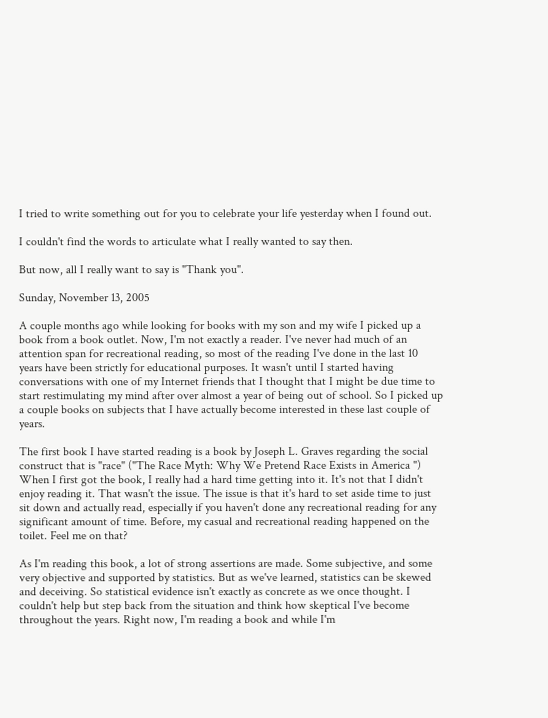I tried to write something out for you to celebrate your life yesterday when I found out.

I couldn't find the words to articulate what I really wanted to say then.

But now, all I really want to say is "Thank you".

Sunday, November 13, 2005

A couple months ago while looking for books with my son and my wife I picked up a book from a book outlet. Now, I'm not exactly a reader. I've never had much of an attention span for recreational reading, so most of the reading I've done in the last 10 years have been strictly for educational purposes. It wasn't until I started having conversations with one of my Internet friends that I thought that I might be due time to start restimulating my mind after over almost a year of being out of school. So I picked up a couple books on subjects that I have actually become interested in these last couple of years.

The first book I have started reading is a book by Joseph L. Graves regarding the social construct that is "race" ("The Race Myth: Why We Pretend Race Exists in America ") When I first got the book, I really had a hard time getting into it. It's not that I didn't enjoy reading it. That wasn't the issue. The issue is that it's hard to set aside time to just sit down and actually read, especially if you haven't done any recreational reading for any significant amount of time. Before, my casual and recreational reading happened on the toilet. Feel me on that?

As I'm reading this book, a lot of strong assertions are made. Some subjective, and some very objective and supported by statistics. But as we've learned, statistics can be skewed and deceiving. So statistical evidence isn't exactly as concrete as we once thought. I couldn't help but step back from the situation and think how skeptical I've become throughout the years. Right now, I'm reading a book and while I'm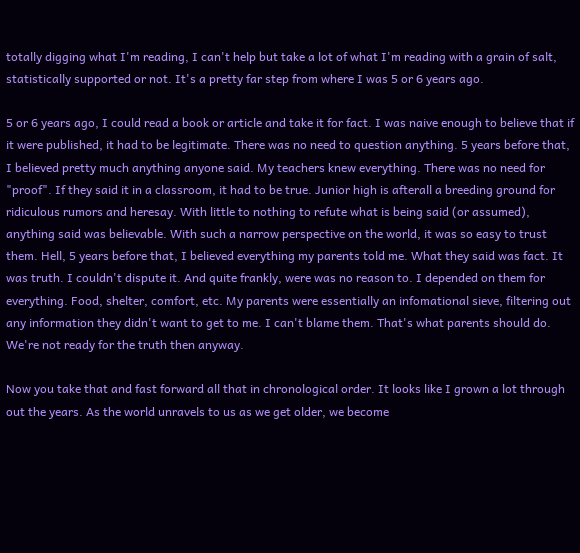totally digging what I'm reading, I can't help but take a lot of what I'm reading with a grain of salt, statistically supported or not. It's a pretty far step from where I was 5 or 6 years ago.

5 or 6 years ago, I could read a book or article and take it for fact. I was naive enough to believe that if it were published, it had to be legitimate. There was no need to question anything. 5 years before that, I believed pretty much anything anyone said. My teachers knew everything. There was no need for "proof". If they said it in a classroom, it had to be true. Junior high is afterall a breeding ground for ridiculous rumors and heresay. With little to nothing to refute what is being said (or assumed), anything said was believable. With such a narrow perspective on the world, it was so easy to trust them. Hell, 5 years before that, I believed everything my parents told me. What they said was fact. It was truth. I couldn't dispute it. And quite frankly, were was no reason to. I depended on them for everything. Food, shelter, comfort, etc. My parents were essentially an infomational sieve, filtering out any information they didn't want to get to me. I can't blame them. That's what parents should do. We're not ready for the truth then anyway.

Now you take that and fast forward all that in chronological order. It looks like I grown a lot through out the years. As the world unravels to us as we get older, we become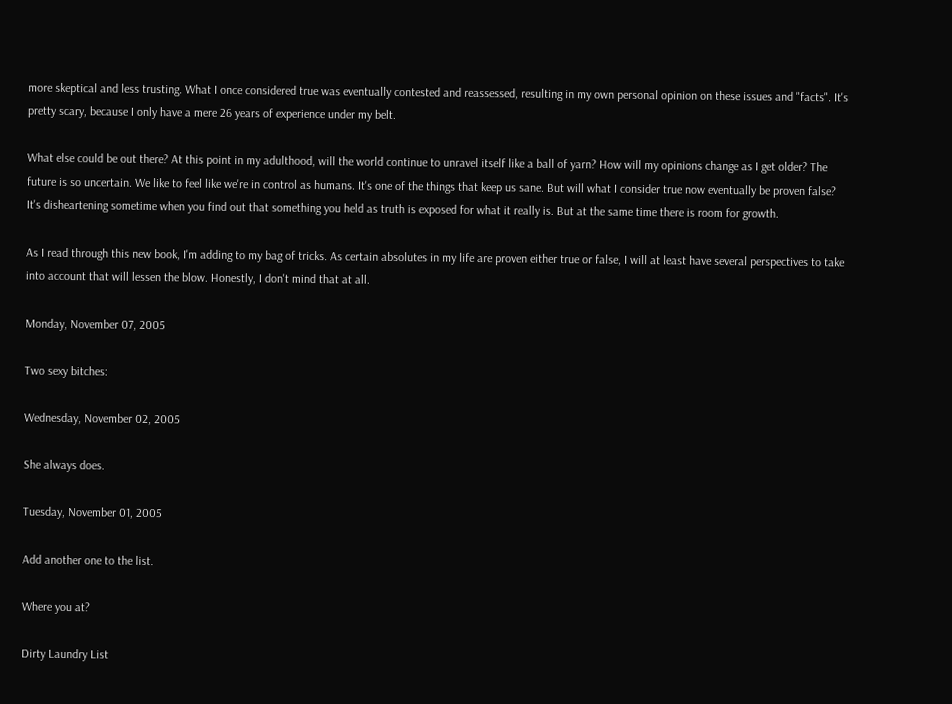more skeptical and less trusting. What I once considered true was eventually contested and reassessed, resulting in my own personal opinion on these issues and "facts". It's pretty scary, because I only have a mere 26 years of experience under my belt.

What else could be out there? At this point in my adulthood, will the world continue to unravel itself like a ball of yarn? How will my opinions change as I get older? The future is so uncertain. We like to feel like we're in control as humans. It's one of the things that keep us sane. But will what I consider true now eventually be proven false? It's disheartening sometime when you find out that something you held as truth is exposed for what it really is. But at the same time there is room for growth.

As I read through this new book, I'm adding to my bag of tricks. As certain absolutes in my life are proven either true or false, I will at least have several perspectives to take into account that will lessen the blow. Honestly, I don't mind that at all.

Monday, November 07, 2005

Two sexy bitches:

Wednesday, November 02, 2005

She always does.

Tuesday, November 01, 2005

Add another one to the list.

Where you at?

Dirty Laundry List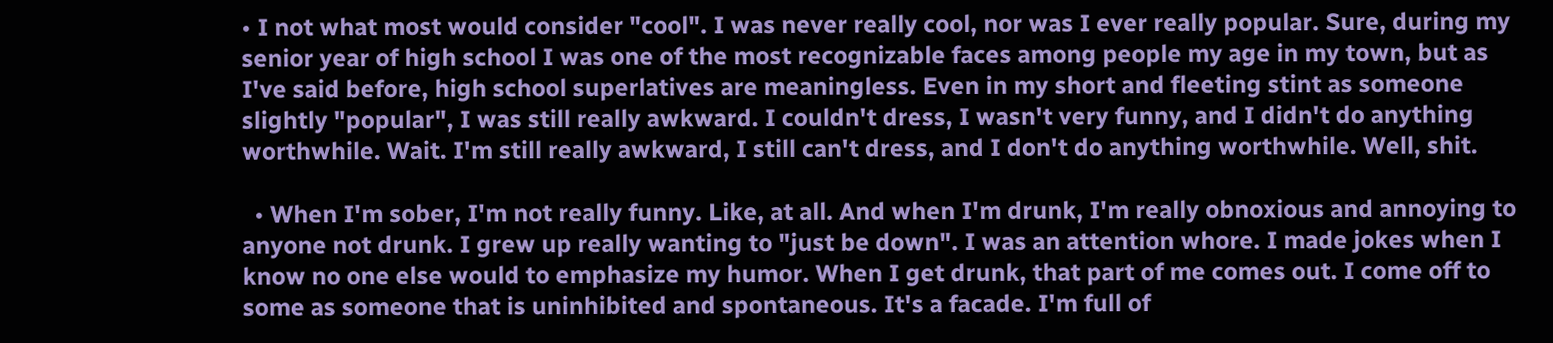• I not what most would consider "cool". I was never really cool, nor was I ever really popular. Sure, during my senior year of high school I was one of the most recognizable faces among people my age in my town, but as I've said before, high school superlatives are meaningless. Even in my short and fleeting stint as someone slightly "popular", I was still really awkward. I couldn't dress, I wasn't very funny, and I didn't do anything worthwhile. Wait. I'm still really awkward, I still can't dress, and I don't do anything worthwhile. Well, shit.

  • When I'm sober, I'm not really funny. Like, at all. And when I'm drunk, I'm really obnoxious and annoying to anyone not drunk. I grew up really wanting to "just be down". I was an attention whore. I made jokes when I know no one else would to emphasize my humor. When I get drunk, that part of me comes out. I come off to some as someone that is uninhibited and spontaneous. It's a facade. I'm full of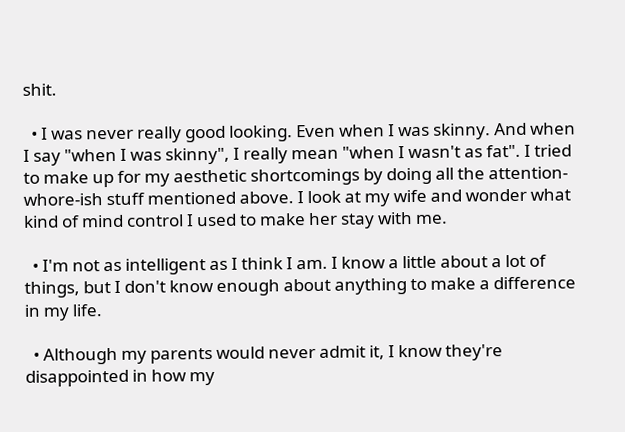shit.

  • I was never really good looking. Even when I was skinny. And when I say "when I was skinny", I really mean "when I wasn't as fat". I tried to make up for my aesthetic shortcomings by doing all the attention-whore-ish stuff mentioned above. I look at my wife and wonder what kind of mind control I used to make her stay with me.

  • I'm not as intelligent as I think I am. I know a little about a lot of things, but I don't know enough about anything to make a difference in my life.

  • Although my parents would never admit it, I know they're disappointed in how my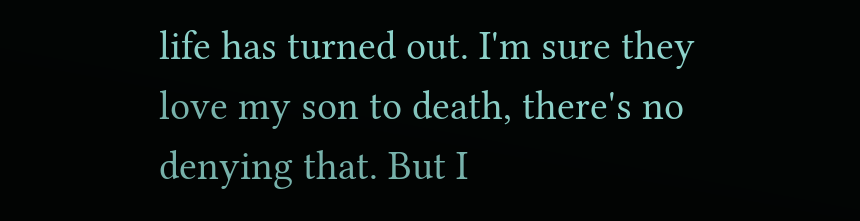life has turned out. I'm sure they love my son to death, there's no denying that. But I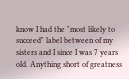know I had the "most likely to succeed" label between of my sisters and I since I was 7 years old. Anything short of greatness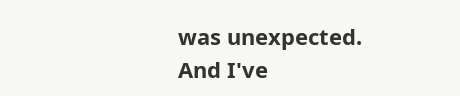was unexpected. And I've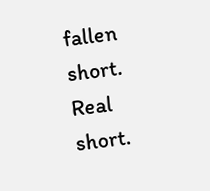fallen short. Real short.